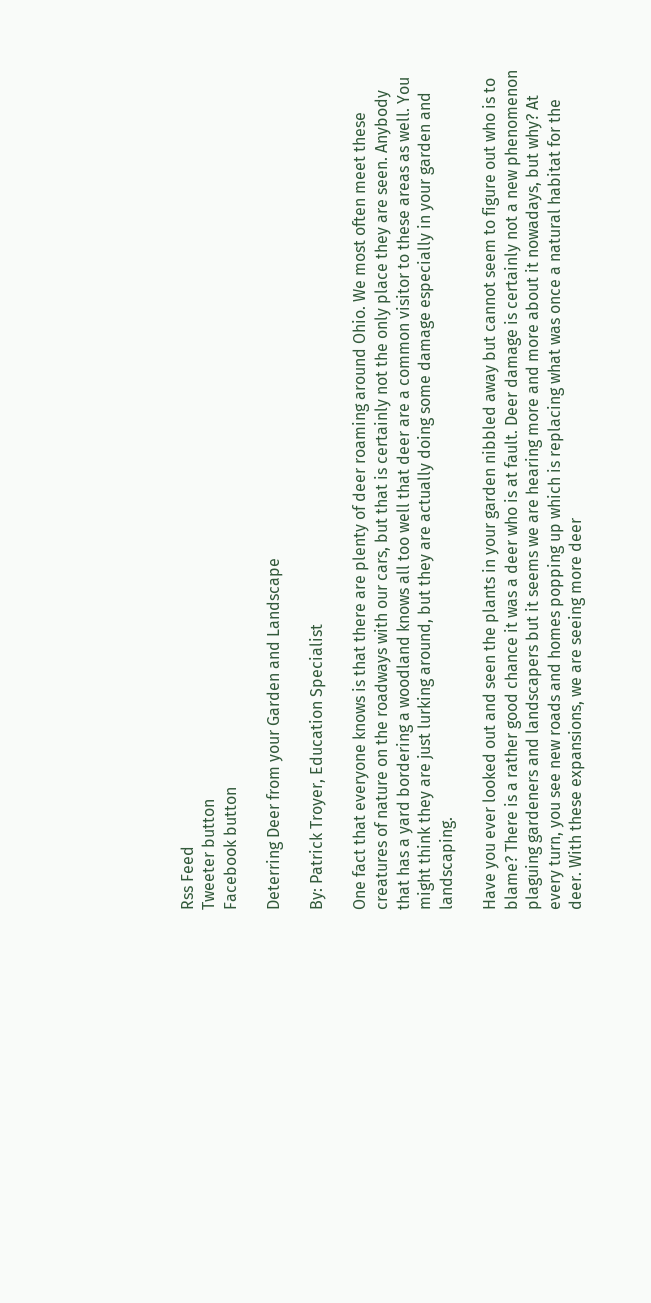Rss Feed
Tweeter button
Facebook button

Deterring Deer from your Garden and Landscape

By: Patrick Troyer, Education Specialist

One fact that everyone knows is that there are plenty of deer roaming around Ohio. We most often meet these creatures of nature on the roadways with our cars, but that is certainly not the only place they are seen. Anybody that has a yard bordering a woodland knows all too well that deer are a common visitor to these areas as well. You might think they are just lurking around, but they are actually doing some damage especially in your garden and landscaping.

Have you ever looked out and seen the plants in your garden nibbled away but cannot seem to figure out who is to blame? There is a rather good chance it was a deer who is at fault. Deer damage is certainly not a new phenomenon plaguing gardeners and landscapers but it seems we are hearing more and more about it nowadays, but why? At every turn, you see new roads and homes popping up which is replacing what was once a natural habitat for the deer. With these expansions, we are seeing more deer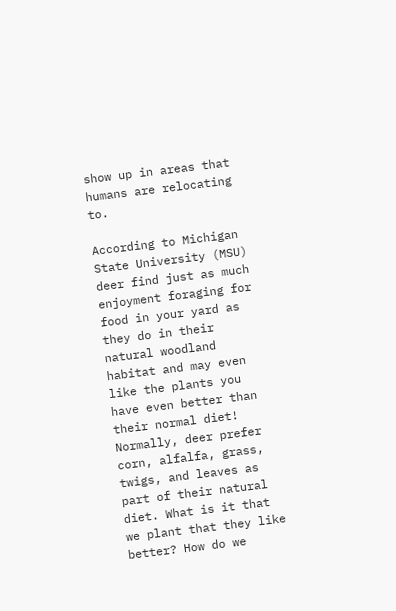show up in areas that humans are relocating to.

According to Michigan State University (MSU) deer find just as much enjoyment foraging for food in your yard as they do in their natural woodland habitat and may even like the plants you have even better than their normal diet! Normally, deer prefer corn, alfalfa, grass, twigs, and leaves as part of their natural diet. What is it that we plant that they like better? How do we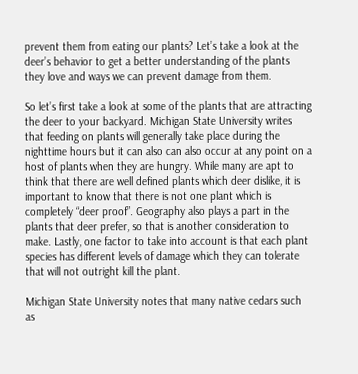prevent them from eating our plants? Let’s take a look at the deer’s behavior to get a better understanding of the plants they love and ways we can prevent damage from them.

So let’s first take a look at some of the plants that are attracting the deer to your backyard. Michigan State University writes that feeding on plants will generally take place during the nighttime hours but it can also can also occur at any point on a host of plants when they are hungry. While many are apt to think that there are well defined plants which deer dislike, it is important to know that there is not one plant which is completely “deer proof”. Geography also plays a part in the plants that deer prefer, so that is another consideration to make. Lastly, one factor to take into account is that each plant species has different levels of damage which they can tolerate that will not outright kill the plant.

Michigan State University notes that many native cedars such as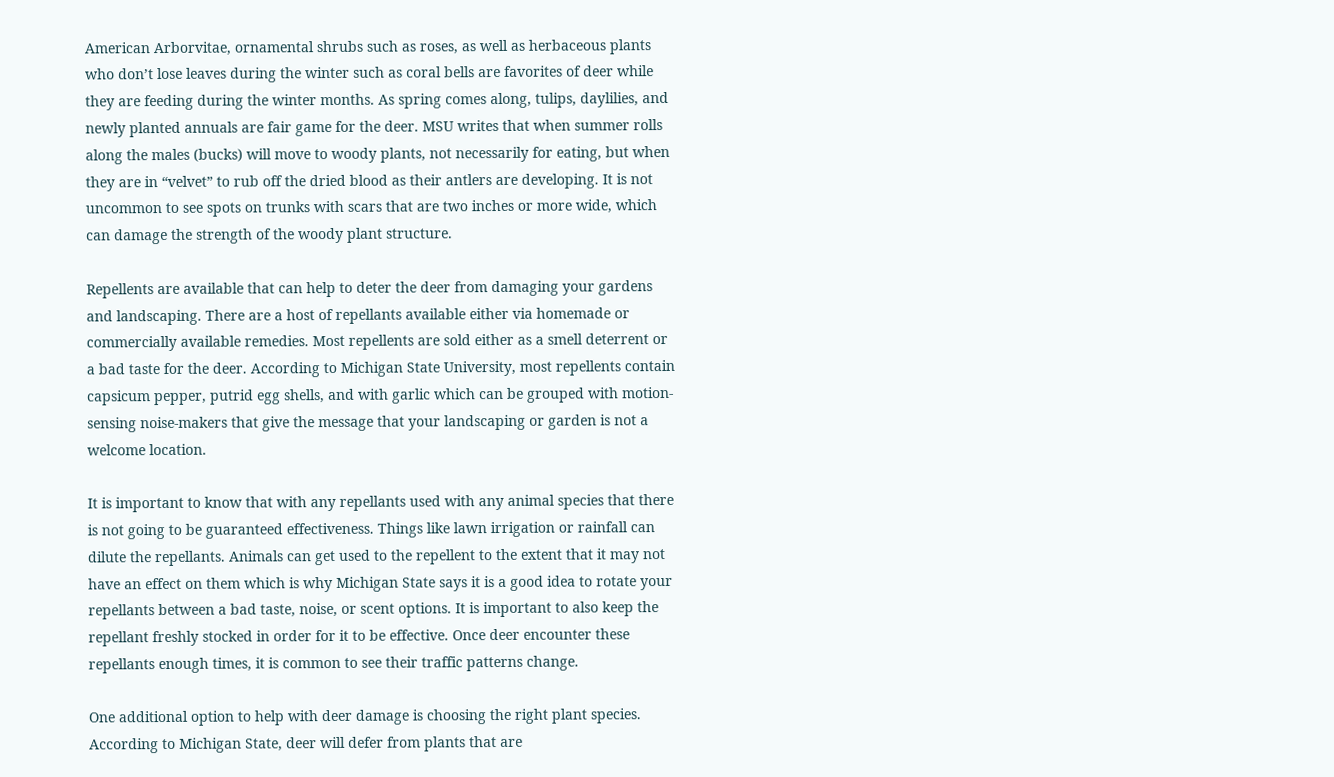American Arborvitae, ornamental shrubs such as roses, as well as herbaceous plants who don’t lose leaves during the winter such as coral bells are favorites of deer while they are feeding during the winter months. As spring comes along, tulips, daylilies, and newly planted annuals are fair game for the deer. MSU writes that when summer rolls along the males (bucks) will move to woody plants, not necessarily for eating, but when they are in “velvet” to rub off the dried blood as their antlers are developing. It is not uncommon to see spots on trunks with scars that are two inches or more wide, which can damage the strength of the woody plant structure.

Repellents are available that can help to deter the deer from damaging your gardens and landscaping. There are a host of repellants available either via homemade or commercially available remedies. Most repellents are sold either as a smell deterrent or a bad taste for the deer. According to Michigan State University, most repellents contain capsicum pepper, putrid egg shells, and with garlic which can be grouped with motion-sensing noise-makers that give the message that your landscaping or garden is not a welcome location.

It is important to know that with any repellants used with any animal species that there is not going to be guaranteed effectiveness. Things like lawn irrigation or rainfall can dilute the repellants. Animals can get used to the repellent to the extent that it may not have an effect on them which is why Michigan State says it is a good idea to rotate your repellants between a bad taste, noise, or scent options. It is important to also keep the repellant freshly stocked in order for it to be effective. Once deer encounter these repellants enough times, it is common to see their traffic patterns change.

One additional option to help with deer damage is choosing the right plant species. According to Michigan State, deer will defer from plants that are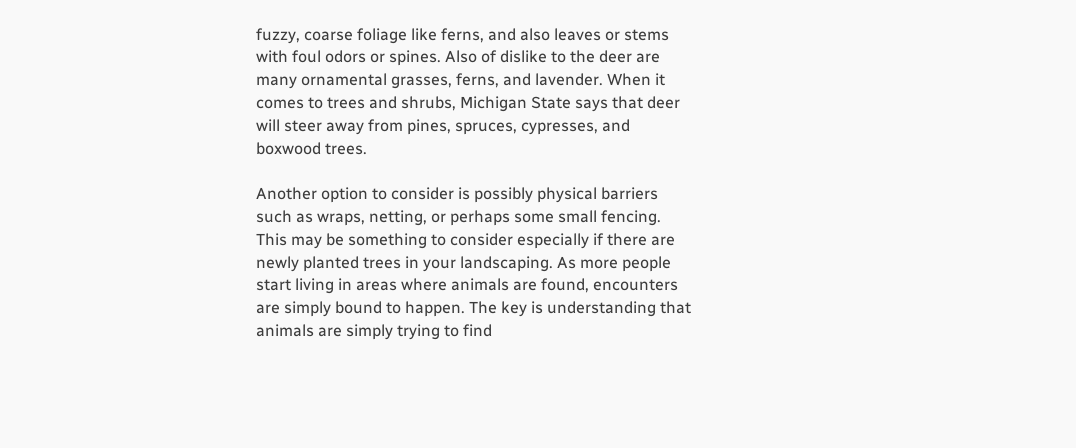fuzzy, coarse foliage like ferns, and also leaves or stems with foul odors or spines. Also of dislike to the deer are many ornamental grasses, ferns, and lavender. When it comes to trees and shrubs, Michigan State says that deer will steer away from pines, spruces, cypresses, and boxwood trees.

Another option to consider is possibly physical barriers such as wraps, netting, or perhaps some small fencing. This may be something to consider especially if there are newly planted trees in your landscaping. As more people start living in areas where animals are found, encounters are simply bound to happen. The key is understanding that animals are simply trying to find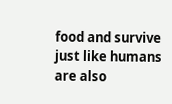food and survive just like humans are also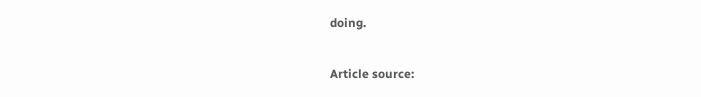doing.

Article source: